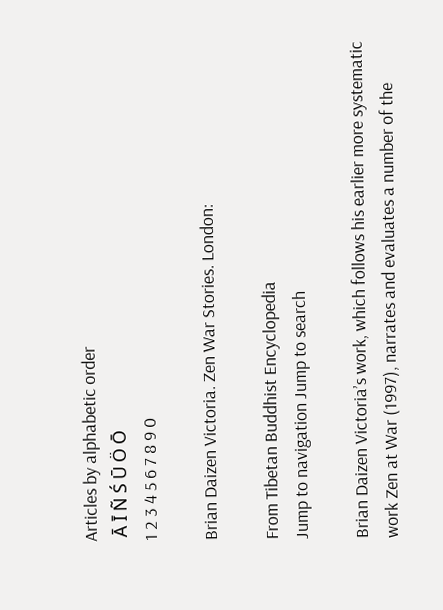Articles by alphabetic order
 Ā Ī Ñ Ś Ū Ö Ō
1 2 3 4 5 6 7 8 9 0

Brian Daizen Victoria. Zen War Stories. London:

From Tibetan Buddhist Encyclopedia
Jump to navigation Jump to search

Brian Daizen Victoria’s work, which follows his earlier more systematic work Zen at War (1997), narrates and evaluates a number of the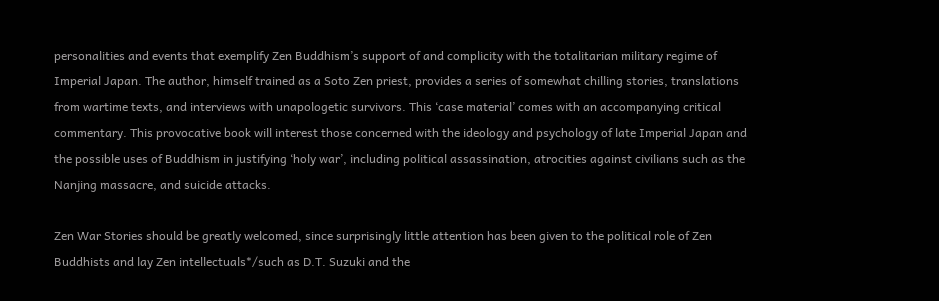personalities and events that exemplify Zen Buddhism’s support of and complicity with the totalitarian military regime of Imperial Japan. The author, himself trained as a Soto Zen priest, provides a series of somewhat chilling stories, translations from wartime texts, and interviews with unapologetic survivors. This ‘case material’ comes with an accompanying critical commentary. This provocative book will interest those concerned with the ideology and psychology of late Imperial Japan and the possible uses of Buddhism in justifying ‘holy war’, including political assassination, atrocities against civilians such as the Nanjing massacre, and suicide attacks.

Zen War Stories should be greatly welcomed, since surprisingly little attention has been given to the political role of Zen Buddhists and lay Zen intellectuals*/such as D.T. Suzuki and the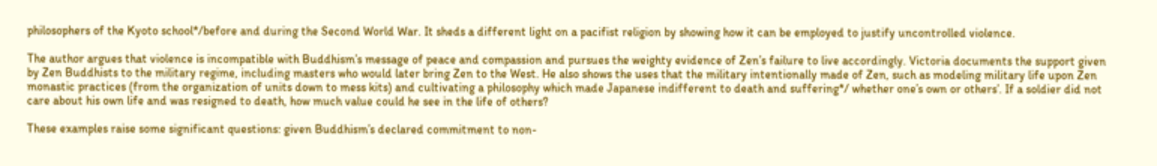philosophers of the Kyoto school*/before and during the Second World War. It sheds a different light on a pacifist religion by showing how it can be employed to justify uncontrolled violence.

The author argues that violence is incompatible with Buddhism’s message of peace and compassion and pursues the weighty evidence of Zen’s failure to live accordingly. Victoria documents the support given by Zen Buddhists to the military regime, including masters who would later bring Zen to the West. He also shows the uses that the military intentionally made of Zen, such as modeling military life upon Zen monastic practices (from the organization of units down to mess kits) and cultivating a philosophy which made Japanese indifferent to death and suffering*/ whether one’s own or others’. If a soldier did not care about his own life and was resigned to death, how much value could he see in the life of others?

These examples raise some significant questions: given Buddhism’s declared commitment to non-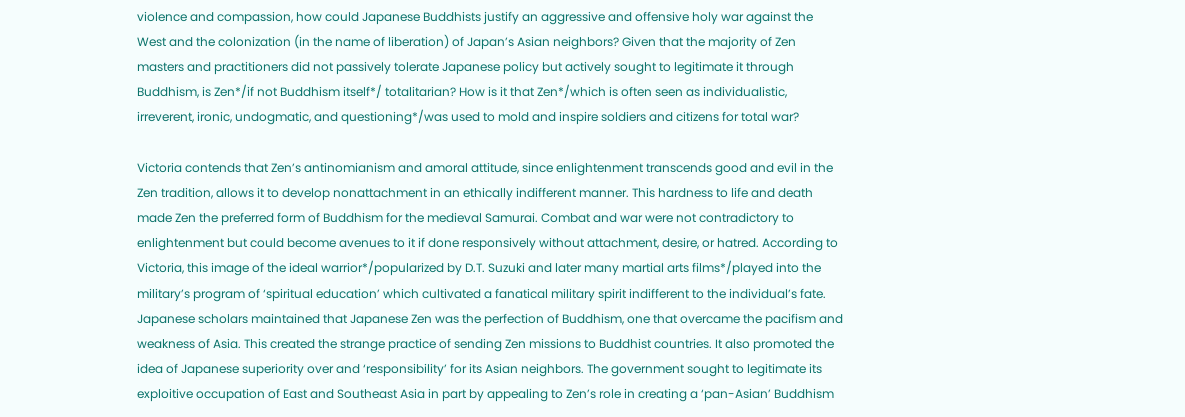violence and compassion, how could Japanese Buddhists justify an aggressive and offensive holy war against the West and the colonization (in the name of liberation) of Japan’s Asian neighbors? Given that the majority of Zen masters and practitioners did not passively tolerate Japanese policy but actively sought to legitimate it through Buddhism, is Zen*/if not Buddhism itself*/ totalitarian? How is it that Zen*/which is often seen as individualistic, irreverent, ironic, undogmatic, and questioning*/was used to mold and inspire soldiers and citizens for total war?

Victoria contends that Zen’s antinomianism and amoral attitude, since enlightenment transcends good and evil in the Zen tradition, allows it to develop nonattachment in an ethically indifferent manner. This hardness to life and death made Zen the preferred form of Buddhism for the medieval Samurai. Combat and war were not contradictory to enlightenment but could become avenues to it if done responsively without attachment, desire, or hatred. According to Victoria, this image of the ideal warrior*/popularized by D.T. Suzuki and later many martial arts films*/played into the military’s program of ‘spiritual education’ which cultivated a fanatical military spirit indifferent to the individual’s fate. Japanese scholars maintained that Japanese Zen was the perfection of Buddhism, one that overcame the pacifism and weakness of Asia. This created the strange practice of sending Zen missions to Buddhist countries. It also promoted the idea of Japanese superiority over and ‘responsibility’ for its Asian neighbors. The government sought to legitimate its exploitive occupation of East and Southeast Asia in part by appealing to Zen’s role in creating a ‘pan-Asian’ Buddhism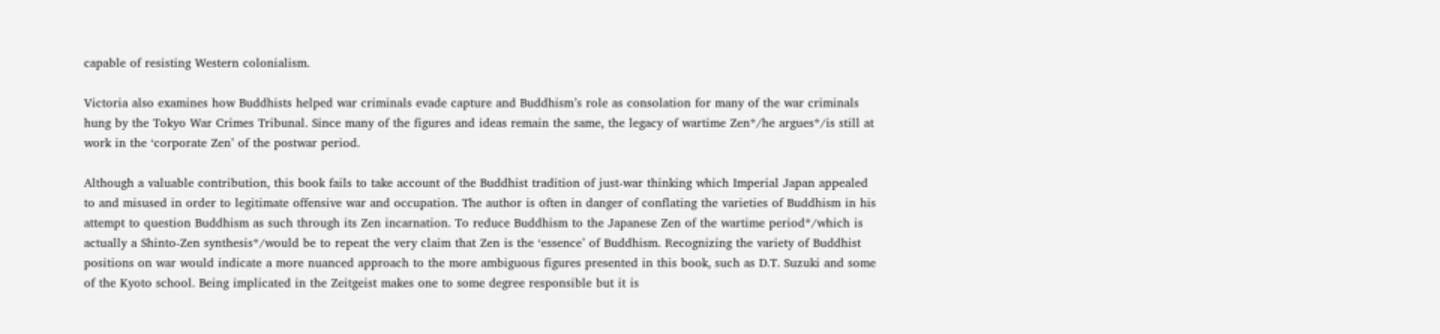capable of resisting Western colonialism.

Victoria also examines how Buddhists helped war criminals evade capture and Buddhism’s role as consolation for many of the war criminals hung by the Tokyo War Crimes Tribunal. Since many of the figures and ideas remain the same, the legacy of wartime Zen*/he argues*/is still at work in the ‘corporate Zen’ of the postwar period.

Although a valuable contribution, this book fails to take account of the Buddhist tradition of just-war thinking which Imperial Japan appealed to and misused in order to legitimate offensive war and occupation. The author is often in danger of conflating the varieties of Buddhism in his attempt to question Buddhism as such through its Zen incarnation. To reduce Buddhism to the Japanese Zen of the wartime period*/which is actually a Shinto-Zen synthesis*/would be to repeat the very claim that Zen is the ‘essence’ of Buddhism. Recognizing the variety of Buddhist positions on war would indicate a more nuanced approach to the more ambiguous figures presented in this book, such as D.T. Suzuki and some of the Kyoto school. Being implicated in the Zeitgeist makes one to some degree responsible but it is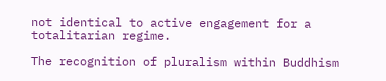not identical to active engagement for a totalitarian regime.

The recognition of pluralism within Buddhism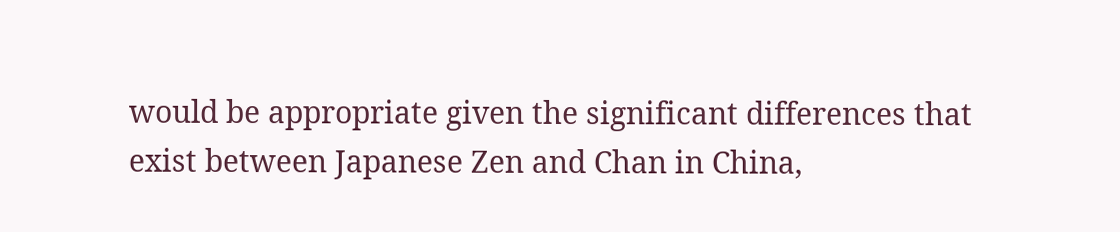would be appropriate given the significant differences that exist between Japanese Zen and Chan in China,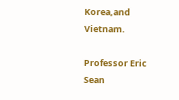Korea,and Vietnam.

Professor Eric Sean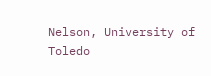Nelson, University of Toledo